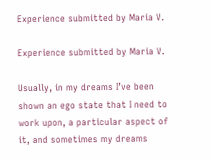Experience submitted by Maria V.

Experience submitted by Maria V.

Usually, in my dreams I’ve been shown an ego state that I need to work upon, a particular aspect of it, and sometimes my dreams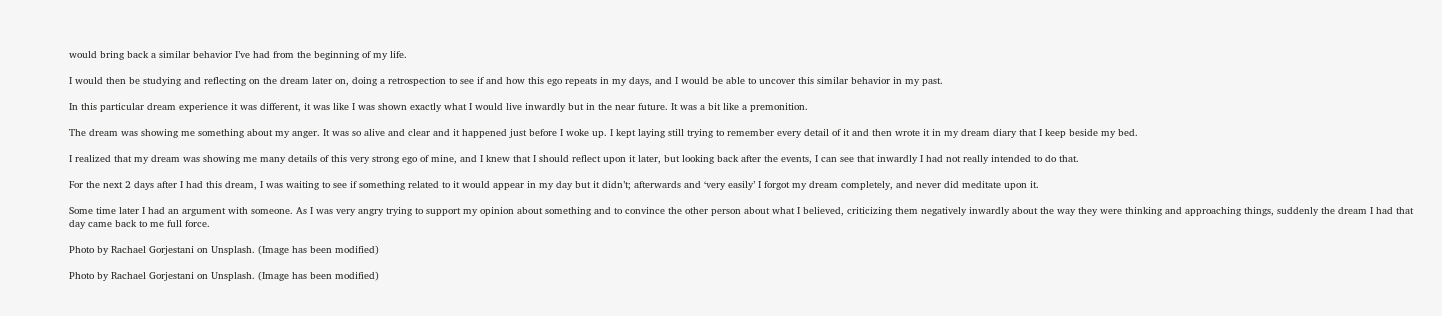would bring back a similar behavior I’ve had from the beginning of my life.

I would then be studying and reflecting on the dream later on, doing a retrospection to see if and how this ego repeats in my days, and I would be able to uncover this similar behavior in my past.

In this particular dream experience it was different, it was like I was shown exactly what I would live inwardly but in the near future. It was a bit like a premonition.

The dream was showing me something about my anger. It was so alive and clear and it happened just before I woke up. I kept laying still trying to remember every detail of it and then wrote it in my dream diary that I keep beside my bed.

I realized that my dream was showing me many details of this very strong ego of mine, and I knew that I should reflect upon it later, but looking back after the events, I can see that inwardly I had not really intended to do that.

For the next 2 days after I had this dream, I was waiting to see if something related to it would appear in my day but it didn’t; afterwards and ‘very easily’ I forgot my dream completely, and never did meditate upon it.

Some time later I had an argument with someone. As I was very angry trying to support my opinion about something and to convince the other person about what I believed, criticizing them negatively inwardly about the way they were thinking and approaching things, suddenly the dream I had that day came back to me full force.

Photo by Rachael Gorjestani on Unsplash. (Image has been modified)

Photo by Rachael Gorjestani on Unsplash. (Image has been modified)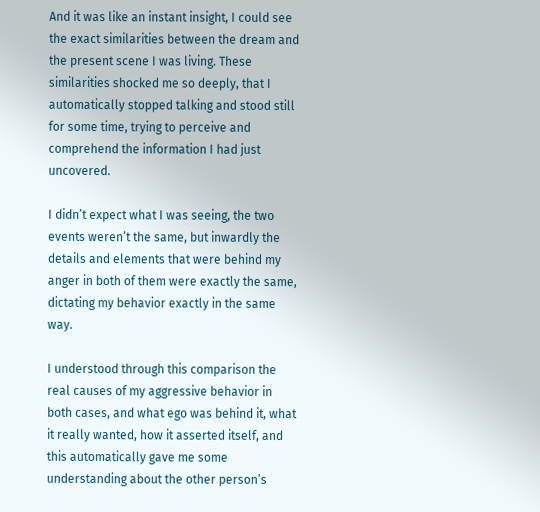And it was like an instant insight, I could see the exact similarities between the dream and the present scene I was living. These similarities shocked me so deeply, that I automatically stopped talking and stood still for some time, trying to perceive and comprehend the information I had just uncovered.

I didn’t expect what I was seeing, the two events weren’t the same, but inwardly the details and elements that were behind my anger in both of them were exactly the same, dictating my behavior exactly in the same way.

I understood through this comparison the real causes of my aggressive behavior in both cases, and what ego was behind it, what it really wanted, how it asserted itself, and this automatically gave me some understanding about the other person’s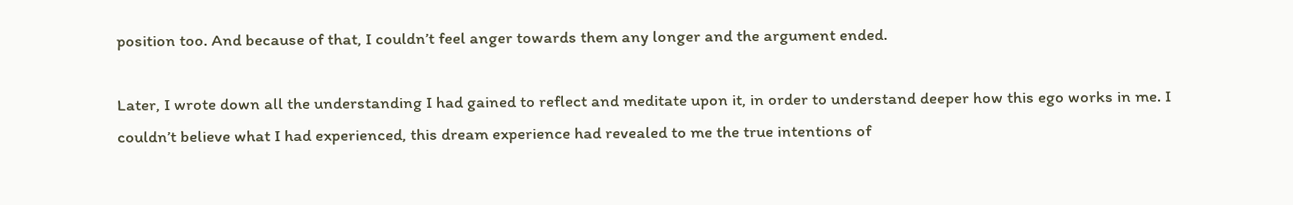position too. And because of that, I couldn’t feel anger towards them any longer and the argument ended.

Later, I wrote down all the understanding I had gained to reflect and meditate upon it, in order to understand deeper how this ego works in me. I couldn’t believe what I had experienced, this dream experience had revealed to me the true intentions of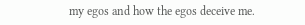my egos and how the egos deceive me.